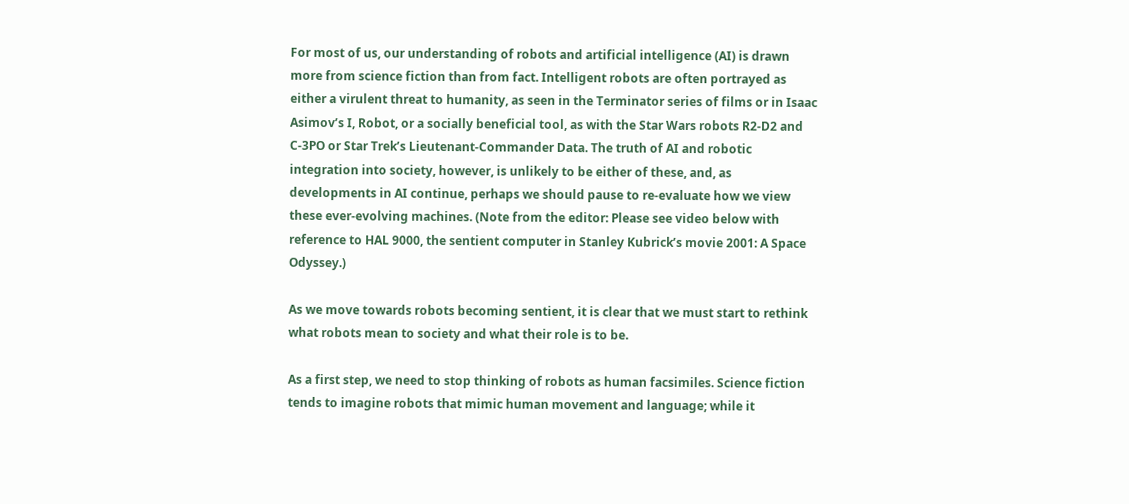For most of us, our understanding of robots and artificial intelligence (AI) is drawn more from science fiction than from fact. Intelligent robots are often portrayed as either a virulent threat to humanity, as seen in the Terminator series of films or in Isaac Asimov’s I, Robot, or a socially beneficial tool, as with the Star Wars robots R2-D2 and C-3PO or Star Trek’s Lieutenant-Commander Data. The truth of AI and robotic integration into society, however, is unlikely to be either of these, and, as developments in AI continue, perhaps we should pause to re-evaluate how we view these ever-evolving machines. (Note from the editor: Please see video below with reference to HAL 9000, the sentient computer in Stanley Kubrick’s movie 2001: A Space Odyssey.)

As we move towards robots becoming sentient, it is clear that we must start to rethink what robots mean to society and what their role is to be.

As a first step, we need to stop thinking of robots as human facsimiles. Science fiction tends to imagine robots that mimic human movement and language; while it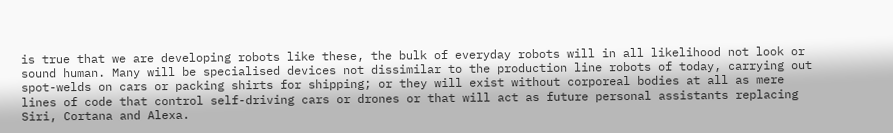is true that we are developing robots like these, the bulk of everyday robots will in all likelihood not look or sound human. Many will be specialised devices not dissimilar to the production line robots of today, carrying out spot-welds on cars or packing shirts for shipping; or they will exist without corporeal bodies at all as mere lines of code that control self-driving cars or drones or that will act as future personal assistants replacing Siri, Cortana and Alexa.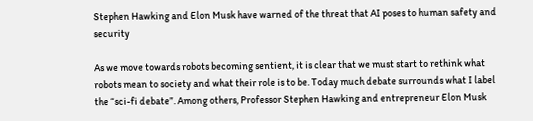Stephen Hawking and Elon Musk have warned of the threat that AI poses to human safety and security

As we move towards robots becoming sentient, it is clear that we must start to rethink what robots mean to society and what their role is to be. Today much debate surrounds what I label the “sci-fi debate”. Among others, Professor Stephen Hawking and entrepreneur Elon Musk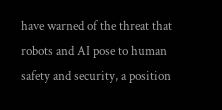have warned of the threat that robots and AI pose to human safety and security, a position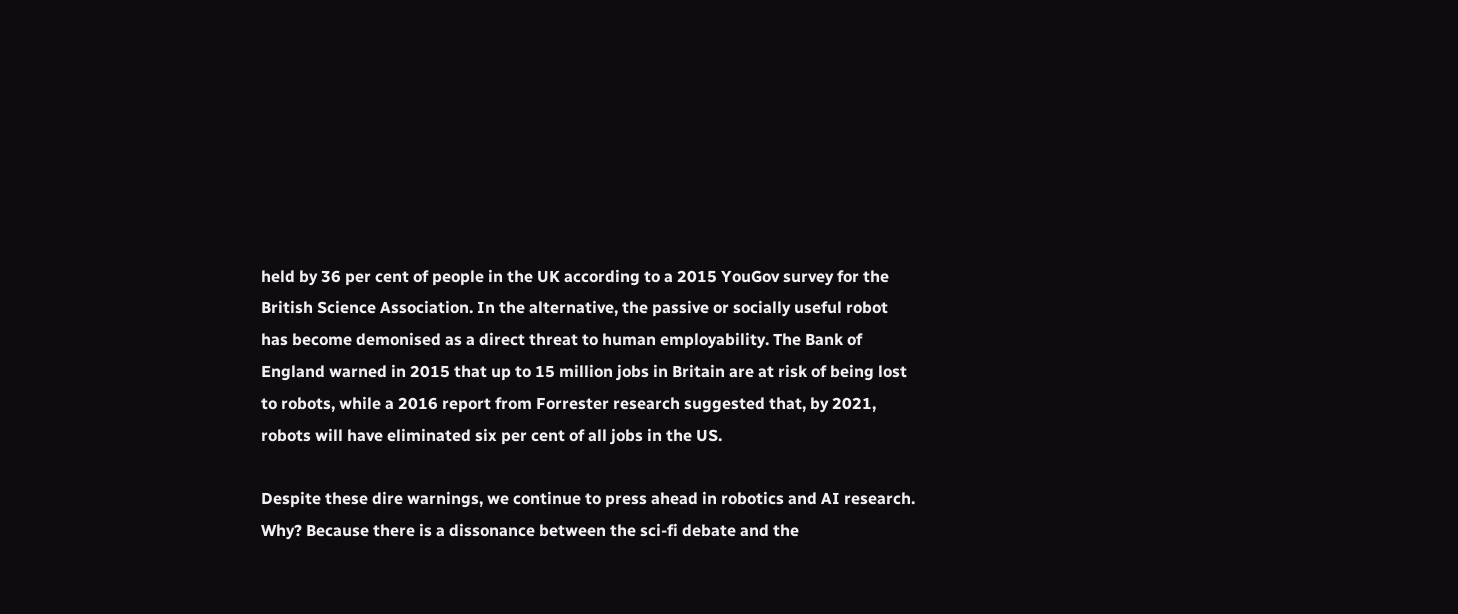held by 36 per cent of people in the UK according to a 2015 YouGov survey for the British Science Association. In the alternative, the passive or socially useful robot has become demonised as a direct threat to human employability. The Bank of England warned in 2015 that up to 15 million jobs in Britain are at risk of being lost to robots, while a 2016 report from Forrester research suggested that, by 2021, robots will have eliminated six per cent of all jobs in the US.

Despite these dire warnings, we continue to press ahead in robotics and AI research. Why? Because there is a dissonance between the sci-fi debate and the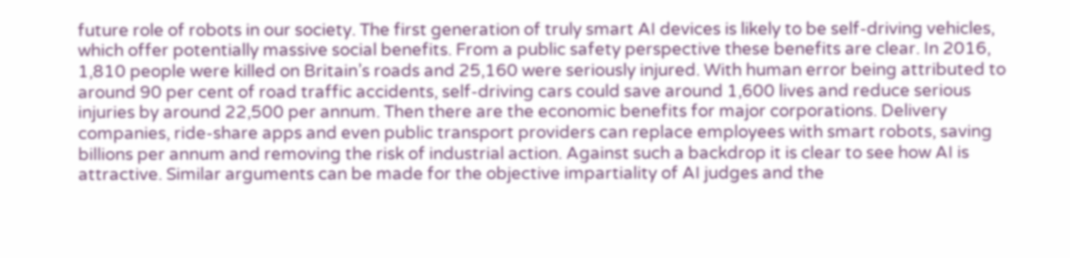future role of robots in our society. The first generation of truly smart AI devices is likely to be self-driving vehicles, which offer potentially massive social benefits. From a public safety perspective these benefits are clear. In 2016, 1,810 people were killed on Britain’s roads and 25,160 were seriously injured. With human error being attributed to around 90 per cent of road traffic accidents, self-driving cars could save around 1,600 lives and reduce serious injuries by around 22,500 per annum. Then there are the economic benefits for major corporations. Delivery companies, ride-share apps and even public transport providers can replace employees with smart robots, saving billions per annum and removing the risk of industrial action. Against such a backdrop it is clear to see how AI is attractive. Similar arguments can be made for the objective impartiality of AI judges and the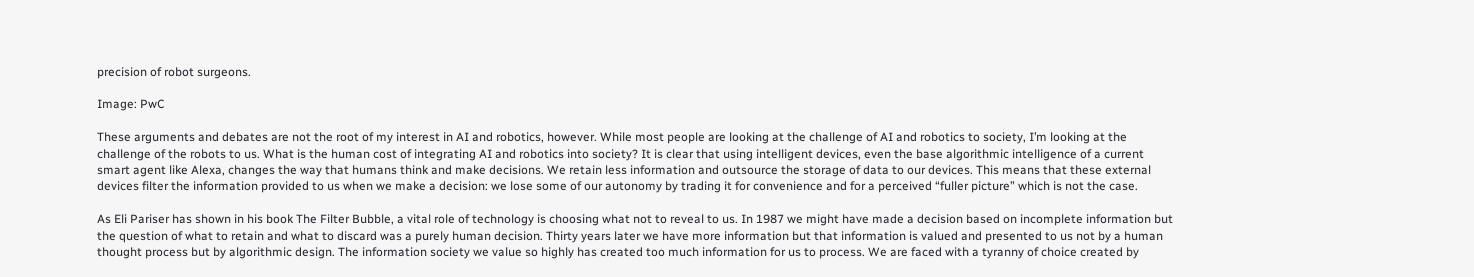precision of robot surgeons.

Image: PwC

These arguments and debates are not the root of my interest in AI and robotics, however. While most people are looking at the challenge of AI and robotics to society, I’m looking at the challenge of the robots to us. What is the human cost of integrating AI and robotics into society? It is clear that using intelligent devices, even the base algorithmic intelligence of a current smart agent like Alexa, changes the way that humans think and make decisions. We retain less information and outsource the storage of data to our devices. This means that these external devices filter the information provided to us when we make a decision: we lose some of our autonomy by trading it for convenience and for a perceived “fuller picture” which is not the case.

As Eli Pariser has shown in his book The Filter Bubble, a vital role of technology is choosing what not to reveal to us. In 1987 we might have made a decision based on incomplete information but the question of what to retain and what to discard was a purely human decision. Thirty years later we have more information but that information is valued and presented to us not by a human thought process but by algorithmic design. The information society we value so highly has created too much information for us to process. We are faced with a tyranny of choice created by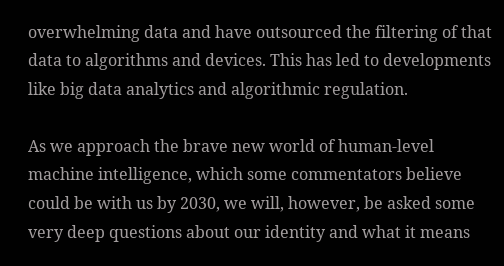overwhelming data and have outsourced the filtering of that data to algorithms and devices. This has led to developments like big data analytics and algorithmic regulation.

As we approach the brave new world of human-level machine intelligence, which some commentators believe could be with us by 2030, we will, however, be asked some very deep questions about our identity and what it means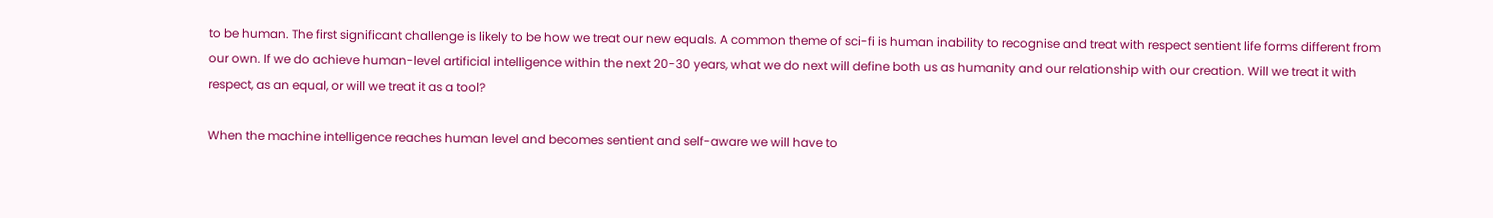to be human. The first significant challenge is likely to be how we treat our new equals. A common theme of sci-fi is human inability to recognise and treat with respect sentient life forms different from our own. If we do achieve human-level artificial intelligence within the next 20-30 years, what we do next will define both us as humanity and our relationship with our creation. Will we treat it with respect, as an equal, or will we treat it as a tool?

When the machine intelligence reaches human level and becomes sentient and self-aware we will have to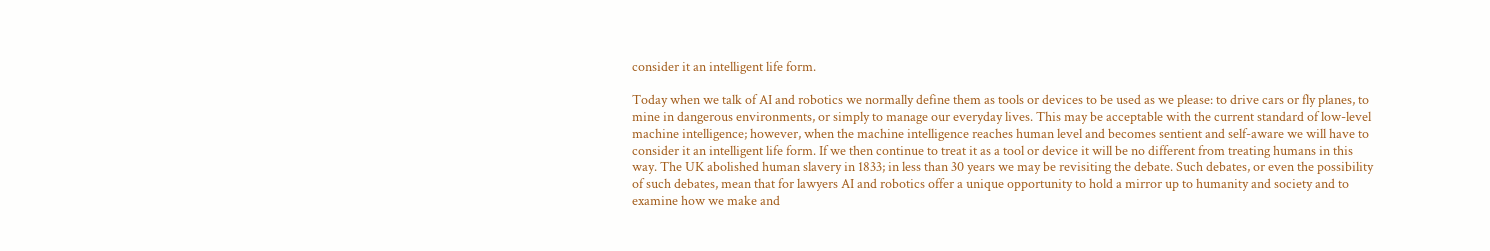consider it an intelligent life form.

Today when we talk of AI and robotics we normally define them as tools or devices to be used as we please: to drive cars or fly planes, to mine in dangerous environments, or simply to manage our everyday lives. This may be acceptable with the current standard of low-level machine intelligence; however, when the machine intelligence reaches human level and becomes sentient and self-aware we will have to consider it an intelligent life form. If we then continue to treat it as a tool or device it will be no different from treating humans in this way. The UK abolished human slavery in 1833; in less than 30 years we may be revisiting the debate. Such debates, or even the possibility of such debates, mean that for lawyers AI and robotics offer a unique opportunity to hold a mirror up to humanity and society and to examine how we make and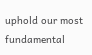uphold our most fundamental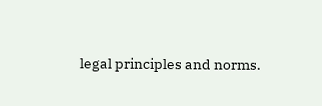legal principles and norms.